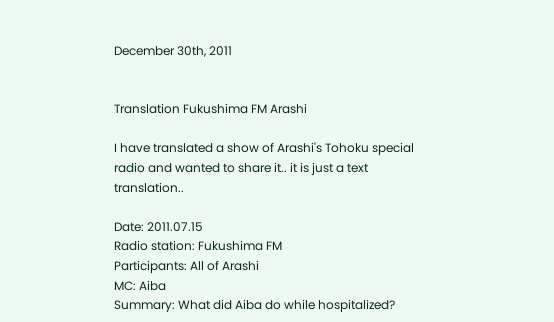December 30th, 2011


Translation Fukushima FM Arashi

I have translated a show of Arashi's Tohoku special radio and wanted to share it.. it is just a text translation..

Date: 2011.07.15
Radio station: Fukushima FM
Participants: All of Arashi
MC: Aiba
Summary: What did Aiba do while hospitalized?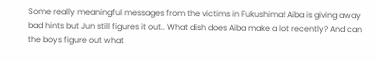Some really meaningful messages from the victims in Fukushima! Aiba is giving away bad hints but Jun still figures it out.. What dish does Aiba make a lot recently? And can the boys figure out what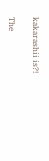kakarashii is?!

The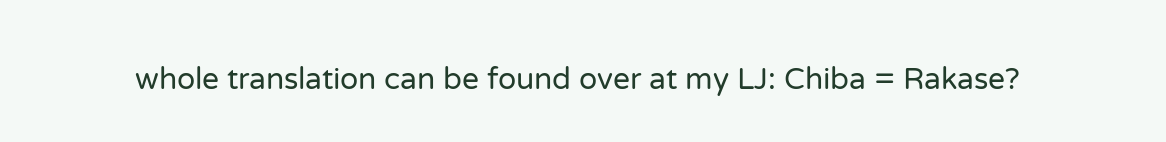whole translation can be found over at my LJ: Chiba = Rakase?